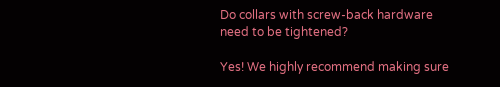Do collars with screw-back hardware need to be tightened?

Yes! We highly recommend making sure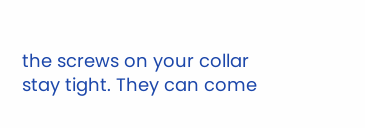the screws on your collar stay tight. They can come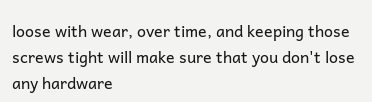loose with wear, over time, and keeping those screws tight will make sure that you don't lose any hardware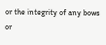or the integrity of any bows or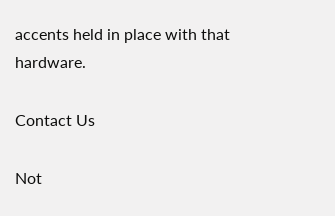accents held in place with that hardware.

Contact Us

Not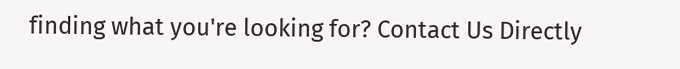finding what you're looking for? Contact Us Directly